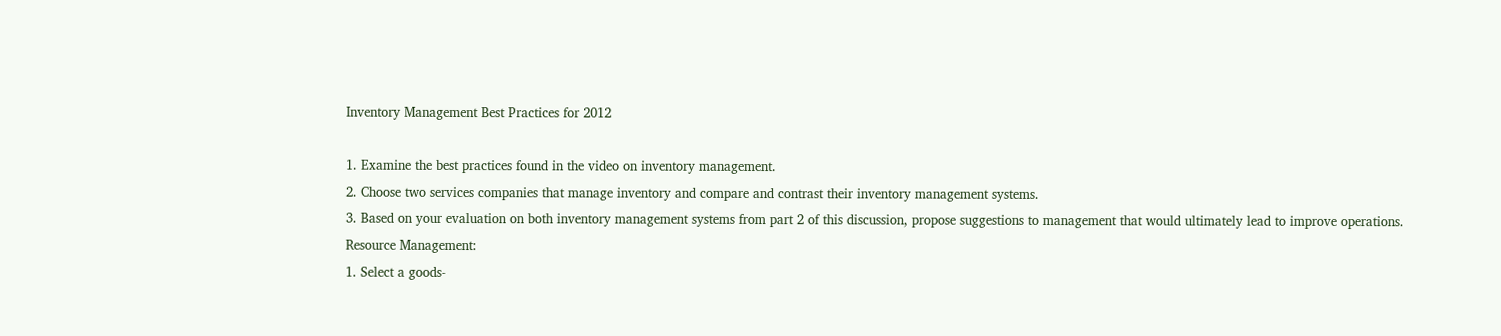Inventory Management Best Practices for 2012

1. Examine the best practices found in the video on inventory management.
2. Choose two services companies that manage inventory and compare and contrast their inventory management systems.
3. Based on your evaluation on both inventory management systems from part 2 of this discussion, propose suggestions to management that would ultimately lead to improve operations.
Resource Management:
1. Select a goods-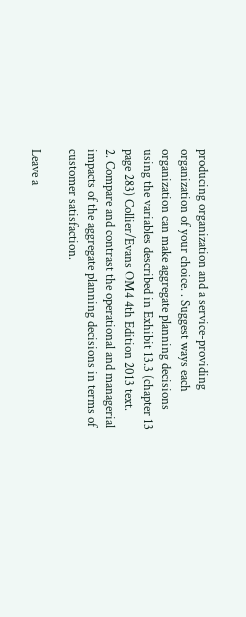producing organization and a service-providing organization of your choice. . Suggest ways each organization can make aggregate planning decisions using the variables described in Exhibit 13.3 (chapter 13 page 283) Collier/Evans OM4 4th Edition 2013 text.
2. Compare and contrast the operational and managerial impacts of the aggregate planning decisions in terms of customer satisfaction.

Leave a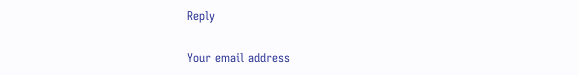Reply

Your email address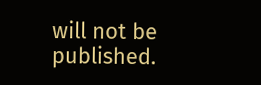will not be published.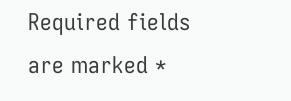Required fields are marked *